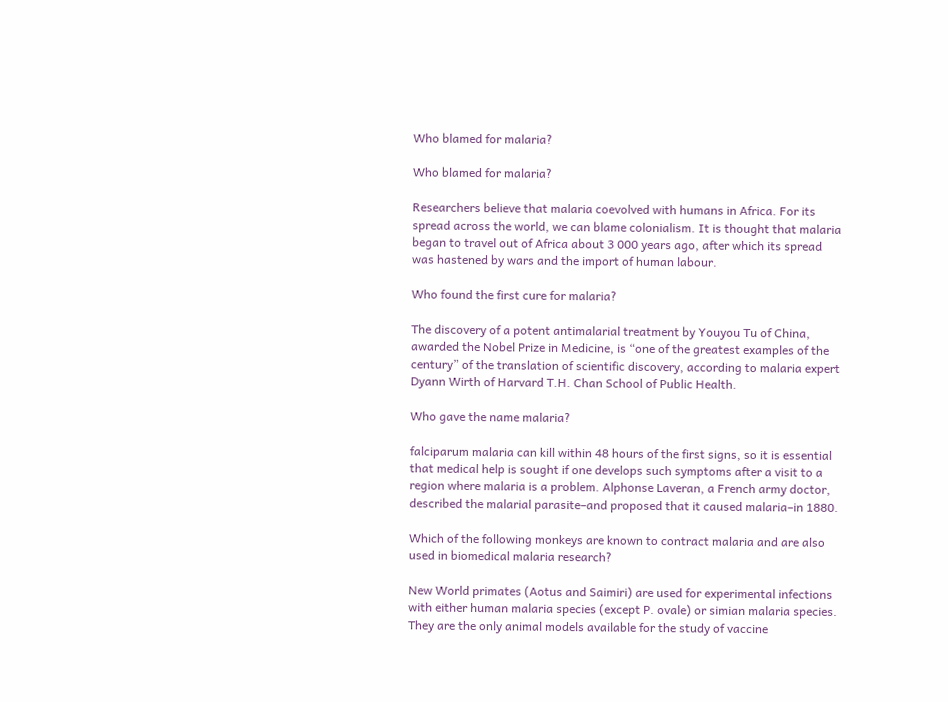Who blamed for malaria?

Who blamed for malaria?

Researchers believe that malaria coevolved with humans in Africa. For its spread across the world, we can blame colonialism. It is thought that malaria began to travel out of Africa about 3 000 years ago, after which its spread was hastened by wars and the import of human labour.

Who found the first cure for malaria?

The discovery of a potent antimalarial treatment by Youyou Tu of China, awarded the Nobel Prize in Medicine, is “one of the greatest examples of the century” of the translation of scientific discovery, according to malaria expert Dyann Wirth of Harvard T.H. Chan School of Public Health.

Who gave the name malaria?

falciparum malaria can kill within 48 hours of the first signs, so it is essential that medical help is sought if one develops such symptoms after a visit to a region where malaria is a problem. Alphonse Laveran, a French army doctor, described the malarial parasite–and proposed that it caused malaria–in 1880.

Which of the following monkeys are known to contract malaria and are also used in biomedical malaria research?

New World primates (Aotus and Saimiri) are used for experimental infections with either human malaria species (except P. ovale) or simian malaria species. They are the only animal models available for the study of vaccine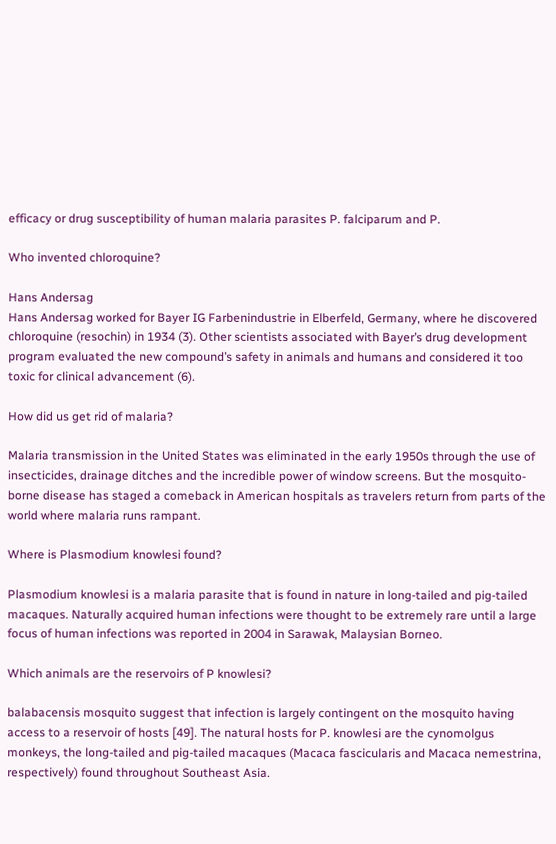efficacy or drug susceptibility of human malaria parasites P. falciparum and P.

Who invented chloroquine?

Hans Andersag
Hans Andersag worked for Bayer IG Farbenindustrie in Elberfeld, Germany, where he discovered chloroquine (resochin) in 1934 (3). Other scientists associated with Bayer’s drug development program evaluated the new compound’s safety in animals and humans and considered it too toxic for clinical advancement (6).

How did us get rid of malaria?

Malaria transmission in the United States was eliminated in the early 1950s through the use of insecticides, drainage ditches and the incredible power of window screens. But the mosquito-borne disease has staged a comeback in American hospitals as travelers return from parts of the world where malaria runs rampant.

Where is Plasmodium knowlesi found?

Plasmodium knowlesi is a malaria parasite that is found in nature in long-tailed and pig-tailed macaques. Naturally acquired human infections were thought to be extremely rare until a large focus of human infections was reported in 2004 in Sarawak, Malaysian Borneo.

Which animals are the reservoirs of P knowlesi?

balabacensis mosquito suggest that infection is largely contingent on the mosquito having access to a reservoir of hosts [49]. The natural hosts for P. knowlesi are the cynomolgus monkeys, the long-tailed and pig-tailed macaques (Macaca fascicularis and Macaca nemestrina, respectively) found throughout Southeast Asia.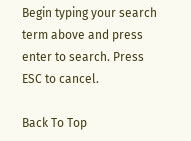Begin typing your search term above and press enter to search. Press ESC to cancel.

Back To Top